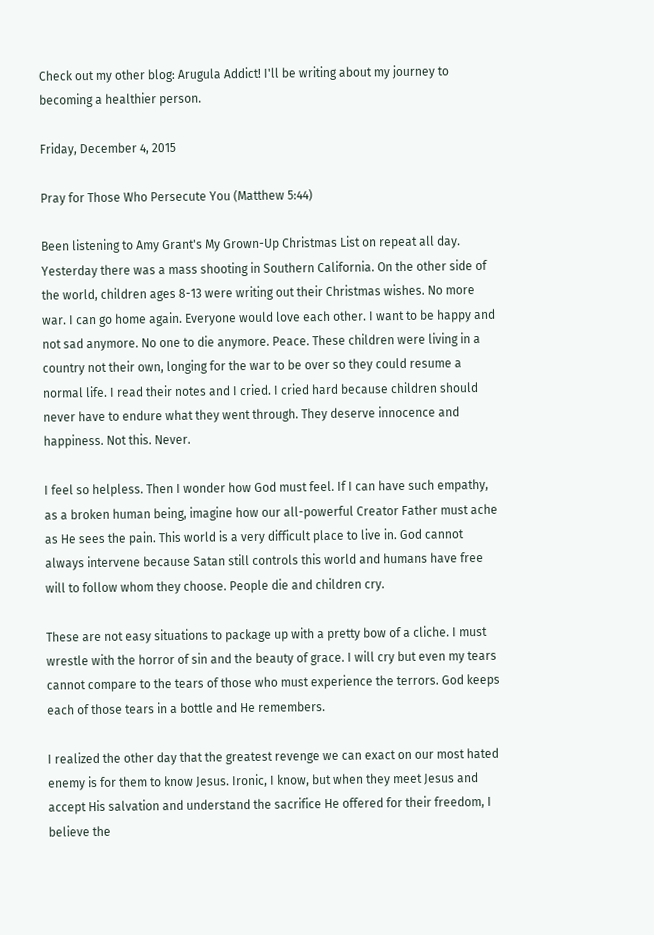Check out my other blog: Arugula Addict! I'll be writing about my journey to becoming a healthier person.

Friday, December 4, 2015

Pray for Those Who Persecute You (Matthew 5:44)

Been listening to Amy Grant's My Grown-Up Christmas List on repeat all day. Yesterday there was a mass shooting in Southern California. On the other side of the world, children ages 8-13 were writing out their Christmas wishes. No more war. I can go home again. Everyone would love each other. I want to be happy and not sad anymore. No one to die anymore. Peace. These children were living in a country not their own, longing for the war to be over so they could resume a normal life. I read their notes and I cried. I cried hard because children should never have to endure what they went through. They deserve innocence and happiness. Not this. Never.

I feel so helpless. Then I wonder how God must feel. If I can have such empathy, as a broken human being, imagine how our all-powerful Creator Father must ache as He sees the pain. This world is a very difficult place to live in. God cannot always intervene because Satan still controls this world and humans have free will to follow whom they choose. People die and children cry.

These are not easy situations to package up with a pretty bow of a cliche. I must wrestle with the horror of sin and the beauty of grace. I will cry but even my tears cannot compare to the tears of those who must experience the terrors. God keeps each of those tears in a bottle and He remembers.

I realized the other day that the greatest revenge we can exact on our most hated enemy is for them to know Jesus. Ironic, I know, but when they meet Jesus and accept His salvation and understand the sacrifice He offered for their freedom, I believe the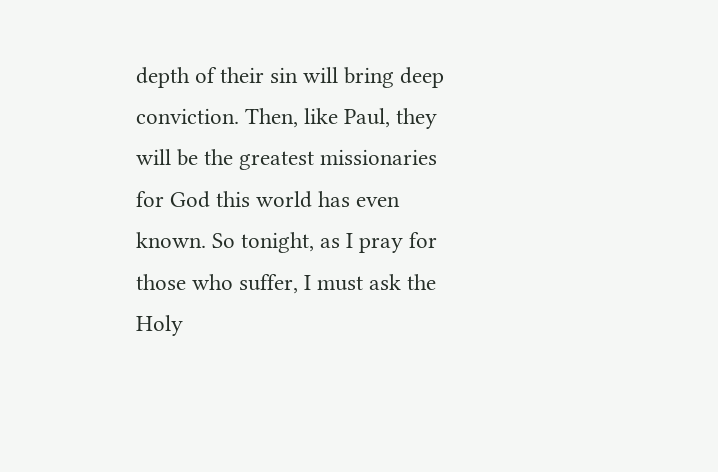depth of their sin will bring deep conviction. Then, like Paul, they will be the greatest missionaries for God this world has even known. So tonight, as I pray for those who suffer, I must ask the Holy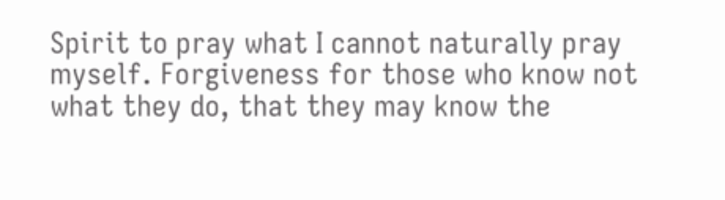Spirit to pray what I cannot naturally pray myself. Forgiveness for those who know not what they do, that they may know the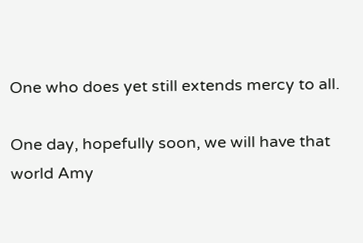One who does yet still extends mercy to all.

One day, hopefully soon, we will have that world Amy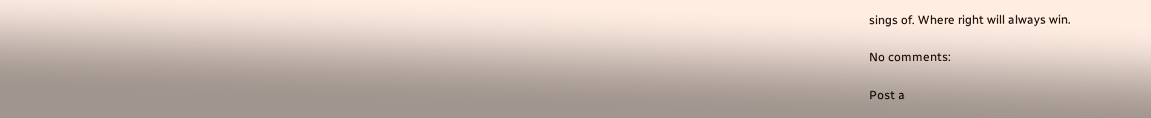sings of. Where right will always win.

No comments:

Post a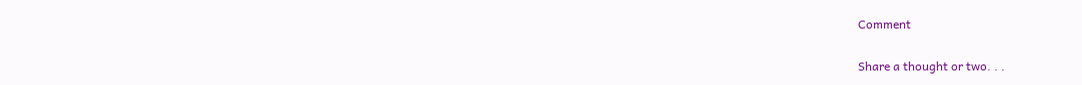Comment

Share a thought or two. . .